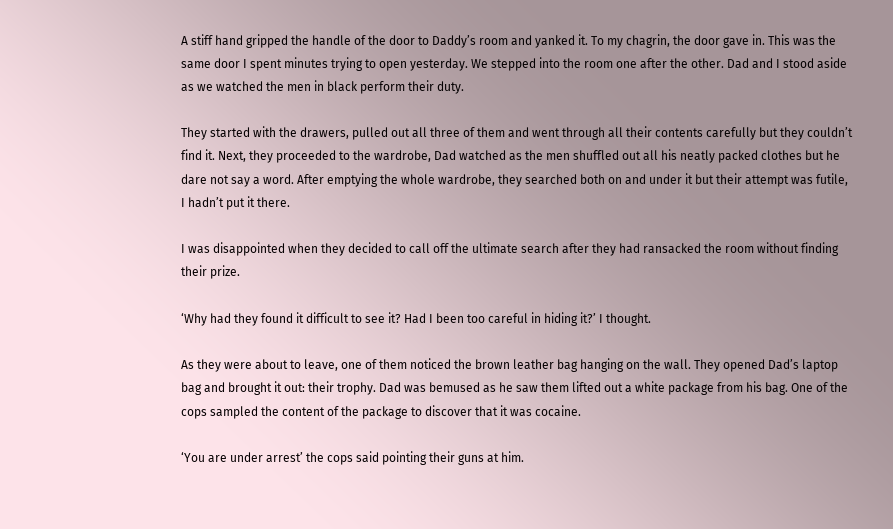A stiff hand gripped the handle of the door to Daddy’s room and yanked it. To my chagrin, the door gave in. This was the same door I spent minutes trying to open yesterday. We stepped into the room one after the other. Dad and I stood aside as we watched the men in black perform their duty.

They started with the drawers, pulled out all three of them and went through all their contents carefully but they couldn’t find it. Next, they proceeded to the wardrobe, Dad watched as the men shuffled out all his neatly packed clothes but he dare not say a word. After emptying the whole wardrobe, they searched both on and under it but their attempt was futile, I hadn’t put it there.

I was disappointed when they decided to call off the ultimate search after they had ransacked the room without finding their prize.

‘Why had they found it difficult to see it? Had I been too careful in hiding it?’ I thought.

As they were about to leave, one of them noticed the brown leather bag hanging on the wall. They opened Dad’s laptop bag and brought it out: their trophy. Dad was bemused as he saw them lifted out a white package from his bag. One of the cops sampled the content of the package to discover that it was cocaine.

‘You are under arrest’ the cops said pointing their guns at him.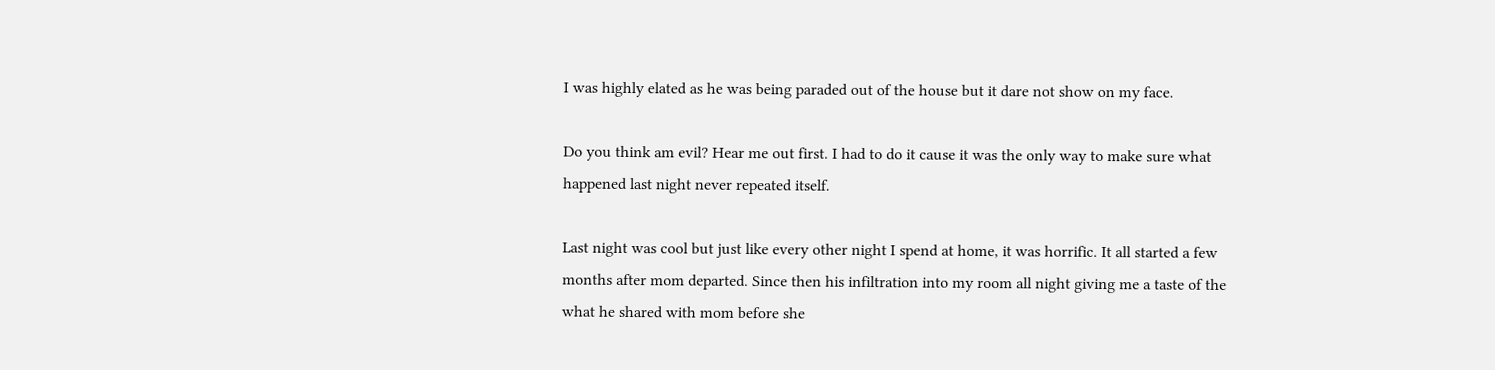I was highly elated as he was being paraded out of the house but it dare not show on my face.

Do you think am evil? Hear me out first. I had to do it cause it was the only way to make sure what happened last night never repeated itself.

Last night was cool but just like every other night I spend at home, it was horrific. It all started a few months after mom departed. Since then his infiltration into my room all night giving me a taste of the what he shared with mom before she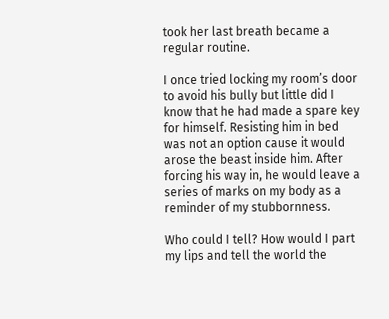took her last breath became a regular routine.

I once tried locking my room’s door to avoid his bully but little did I know that he had made a spare key for himself. Resisting him in bed was not an option cause it would arose the beast inside him. After forcing his way in, he would leave a series of marks on my body as a reminder of my stubbornness.

Who could I tell? How would I part my lips and tell the world the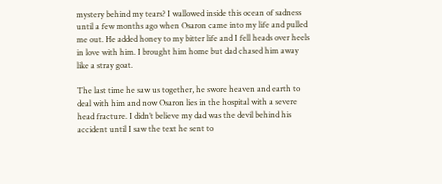mystery behind my tears? I wallowed inside this ocean of sadness until a few months ago when Osaron came into my life and pulled me out. He added honey to my bitter life and I fell heads over heels in love with him. I brought him home but dad chased him away like a stray goat.

The last time he saw us together, he swore heaven and earth to deal with him and now Osaron lies in the hospital with a severe head fracture. I didn’t believe my dad was the devil behind his accident until I saw the text he sent to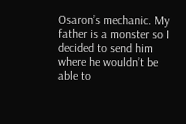Osaron’s mechanic. My father is a monster so I decided to send him where he wouldn’t be able to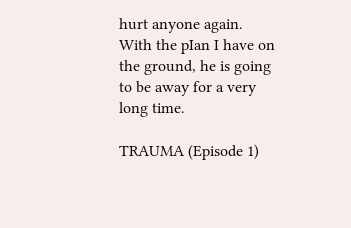hurt anyone again. With the pIan I have on the ground, he is going to be away for a very long time.

TRAUMA (Episode 1)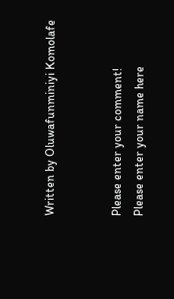Written by Oluwafunminiyi Komolafe


Please enter your comment!
Please enter your name here